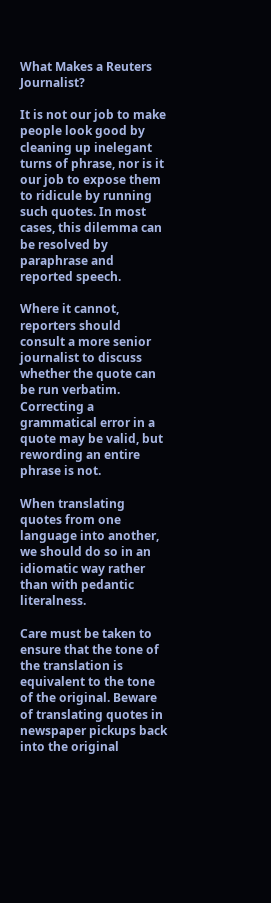What Makes a Reuters Journalist?

It is not our job to make people look good by cleaning up inelegant turns of phrase, nor is it our job to expose them to ridicule by running such quotes. In most cases, this dilemma can be resolved by paraphrase and reported speech.

Where it cannot, reporters should consult a more senior journalist to discuss whether the quote can be run verbatim. Correcting a grammatical error in a quote may be valid, but rewording an entire phrase is not.

When translating quotes from one language into another, we should do so in an idiomatic way rather than with pedantic literalness.

Care must be taken to ensure that the tone of the translation is equivalent to the tone of the original. Beware of translating quotes in newspaper pickups back into the original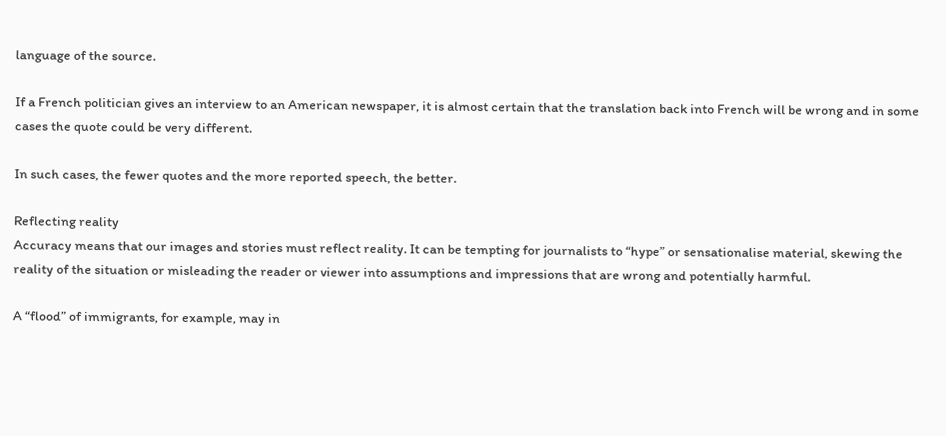language of the source.

If a French politician gives an interview to an American newspaper, it is almost certain that the translation back into French will be wrong and in some cases the quote could be very different.

In such cases, the fewer quotes and the more reported speech, the better.

Reflecting reality
Accuracy means that our images and stories must reflect reality. It can be tempting for journalists to “hype” or sensationalise material, skewing the reality of the situation or misleading the reader or viewer into assumptions and impressions that are wrong and potentially harmful.

A “flood” of immigrants, for example, may in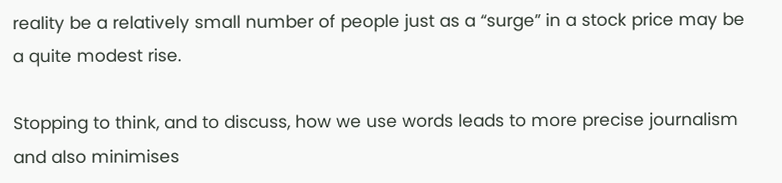reality be a relatively small number of people just as a “surge” in a stock price may be a quite modest rise.

Stopping to think, and to discuss, how we use words leads to more precise journalism and also minimises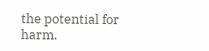the potential for harm.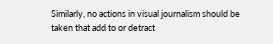Similarly, no actions in visual journalism should be taken that add to or detract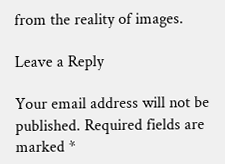from the reality of images.

Leave a Reply

Your email address will not be published. Required fields are marked *